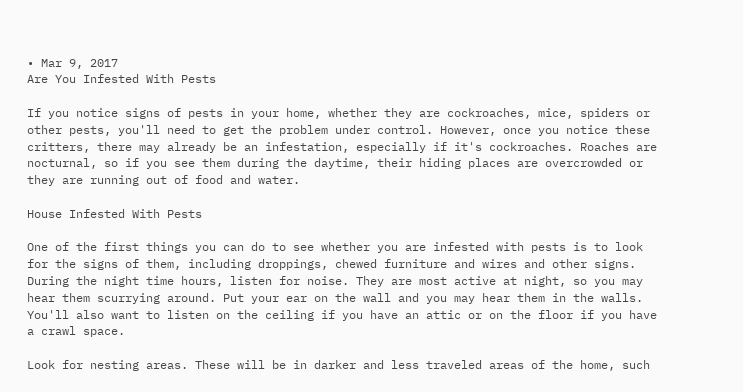• Mar 9, 2017
Are You Infested With Pests

If you notice signs of pests in your home, whether they are cockroaches, mice, spiders or other pests, you'll need to get the problem under control. However, once you notice these critters, there may already be an infestation, especially if it's cockroaches. Roaches are nocturnal, so if you see them during the daytime, their hiding places are overcrowded or they are running out of food and water.

House Infested With Pests

One of the first things you can do to see whether you are infested with pests is to look for the signs of them, including droppings, chewed furniture and wires and other signs. During the night time hours, listen for noise. They are most active at night, so you may hear them scurrying around. Put your ear on the wall and you may hear them in the walls. You'll also want to listen on the ceiling if you have an attic or on the floor if you have a crawl space.

Look for nesting areas. These will be in darker and less traveled areas of the home, such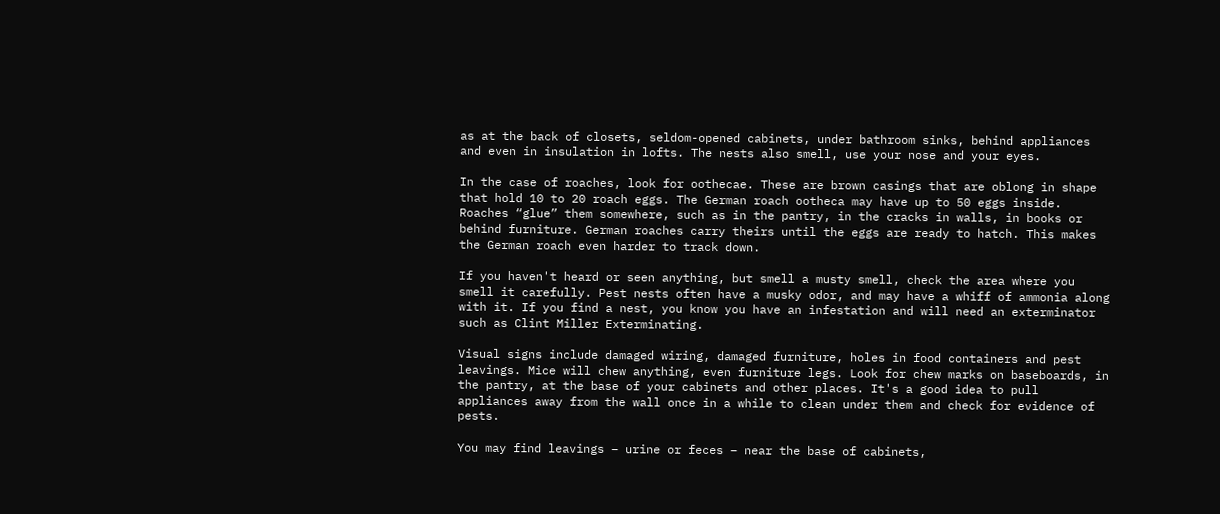as at the back of closets, seldom-opened cabinets, under bathroom sinks, behind appliances and even in insulation in lofts. The nests also smell, use your nose and your eyes.

In the case of roaches, look for oothecae. These are brown casings that are oblong in shape that hold 10 to 20 roach eggs. The German roach ootheca may have up to 50 eggs inside. Roaches “glue” them somewhere, such as in the pantry, in the cracks in walls, in books or behind furniture. German roaches carry theirs until the eggs are ready to hatch. This makes the German roach even harder to track down.

If you haven't heard or seen anything, but smell a musty smell, check the area where you smell it carefully. Pest nests often have a musky odor, and may have a whiff of ammonia along with it. If you find a nest, you know you have an infestation and will need an exterminator such as Clint Miller Exterminating.

Visual signs include damaged wiring, damaged furniture, holes in food containers and pest leavings. Mice will chew anything, even furniture legs. Look for chew marks on baseboards, in the pantry, at the base of your cabinets and other places. It's a good idea to pull appliances away from the wall once in a while to clean under them and check for evidence of pests.

You may find leavings – urine or feces – near the base of cabinets,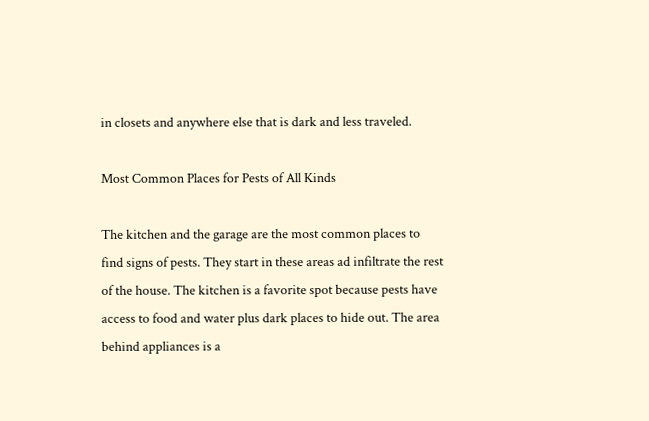in closets and anywhere else that is dark and less traveled.

Most Common Places for Pests of All Kinds

The kitchen and the garage are the most common places to find signs of pests. They start in these areas ad infiltrate the rest of the house. The kitchen is a favorite spot because pests have access to food and water plus dark places to hide out. The area behind appliances is a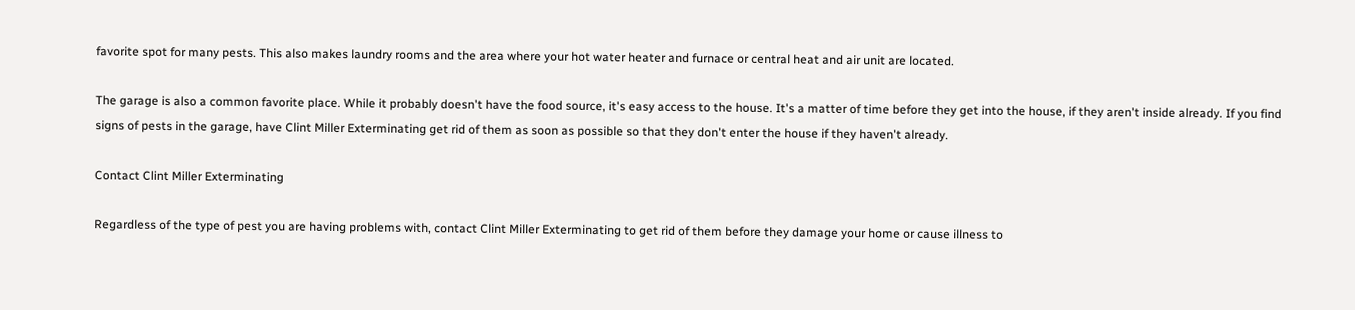favorite spot for many pests. This also makes laundry rooms and the area where your hot water heater and furnace or central heat and air unit are located.

The garage is also a common favorite place. While it probably doesn't have the food source, it's easy access to the house. It's a matter of time before they get into the house, if they aren't inside already. If you find signs of pests in the garage, have Clint Miller Exterminating get rid of them as soon as possible so that they don't enter the house if they haven't already.

Contact Clint Miller Exterminating

Regardless of the type of pest you are having problems with, contact Clint Miller Exterminating to get rid of them before they damage your home or cause illness to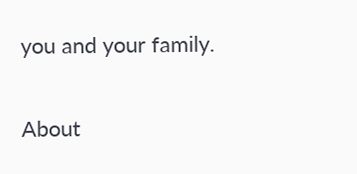you and your family.

About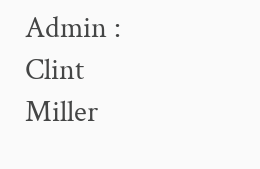Admin : Clint Miller